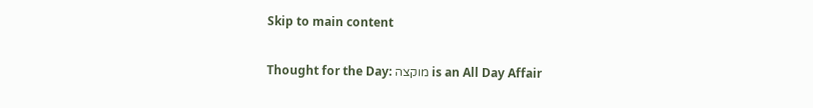Skip to main content

Thought for the Day: מוקצה is an All Day Affair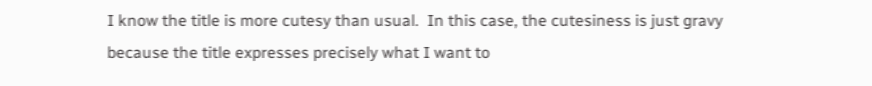I know the title is more cutesy than usual.  In this case, the cutesiness is just gravy because the title expresses precisely what I want to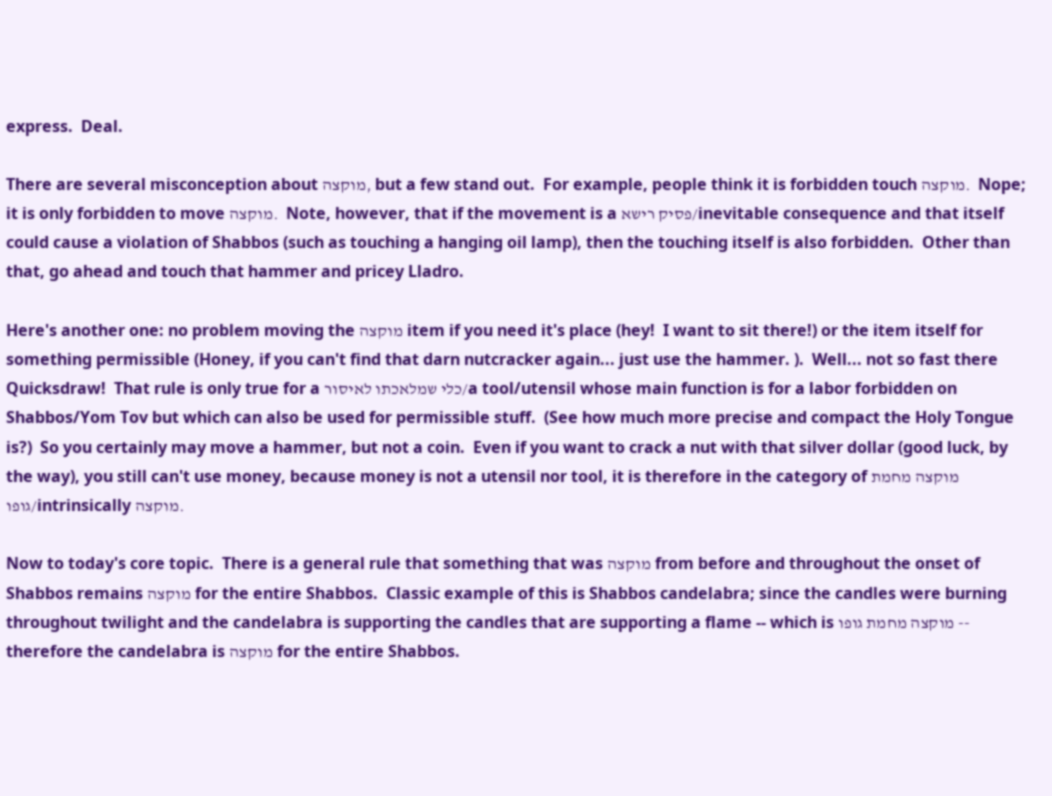express.  Deal.

There are several misconception about מוקצה, but a few stand out.  For example, people think it is forbidden touch מוקצה.  Nope; it is only forbidden to move מוקצה.  Note, however, that if the movement is a פסיק רישא/inevitable consequence and that itself could cause a violation of Shabbos (such as touching a hanging oil lamp), then the touching itself is also forbidden.  Other than that, go ahead and touch that hammer and pricey Lladro.

Here's another one: no problem moving the מוקצה item if you need it's place (hey!  I want to sit there!) or the item itself for something permissible (Honey, if you can't find that darn nutcracker again... just use the hammer. ).  Well... not so fast there Quicksdraw!  That rule is only true for a כלי שמלאכתו לאיסור/a tool/utensil whose main function is for a labor forbidden on Shabbos/Yom Tov but which can also be used for permissible stuff.  (See how much more precise and compact the Holy Tongue is?)  So you certainly may move a hammer, but not a coin.  Even if you want to crack a nut with that silver dollar (good luck, by the way), you still can't use money, because money is not a utensil nor tool, it is therefore in the category of מוקצה מחמת גופו/intrinsically מוקצה.

Now to today's core topic.  There is a general rule that something that was מוקצה from before and throughout the onset of Shabbos remains מוקצה for the entire Shabbos.  Classic example of this is Shabbos candelabra; since the candles were burning throughout twilight and the candelabra is supporting the candles that are supporting a flame -- which is מוקצה מחמת גופו -- therefore the candelabra is מוקצה for the entire Shabbos.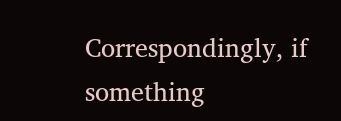Correspondingly, if something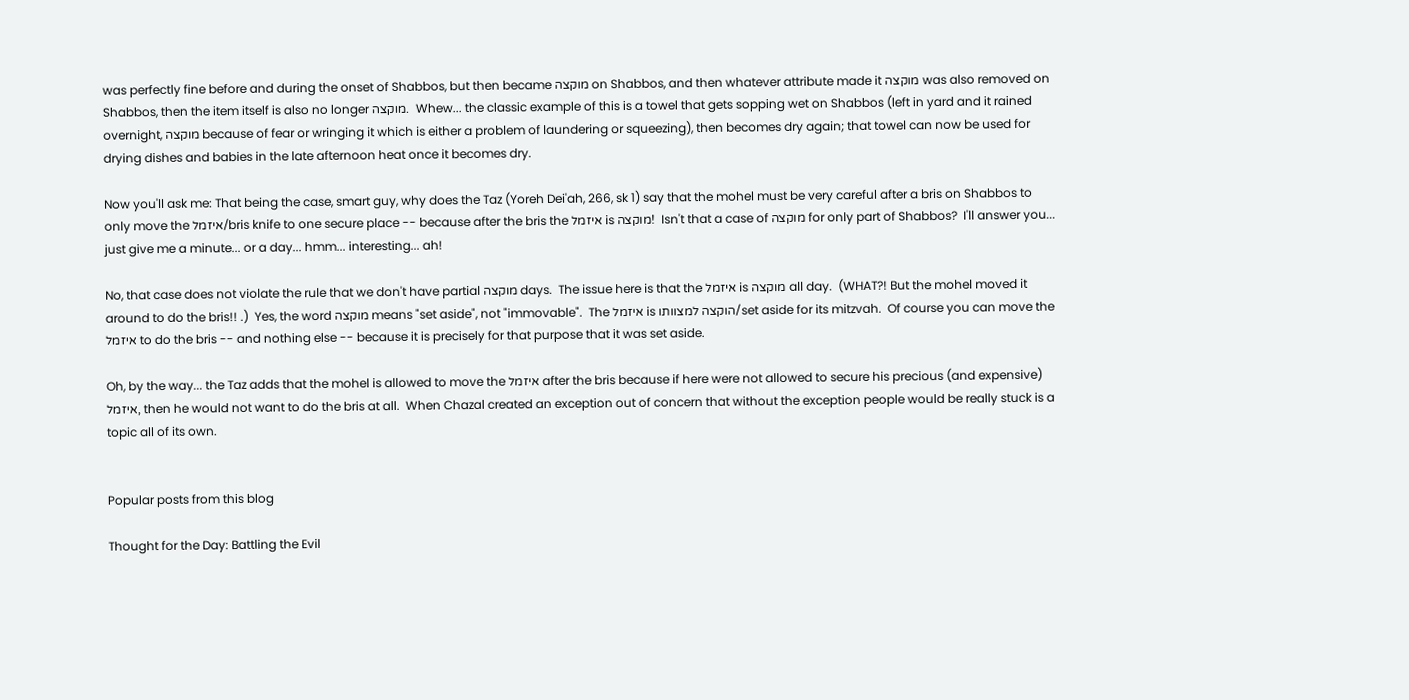was perfectly fine before and during the onset of Shabbos, but then became מוקצה on Shabbos, and then whatever attribute made it מוקצה was also removed on Shabbos, then the item itself is also no longer מוקצה.  Whew... the classic example of this is a towel that gets sopping wet on Shabbos (left in yard and it rained overnight, מוקצה because of fear or wringing it which is either a problem of laundering or squeezing), then becomes dry again; that towel can now be used for drying dishes and babies in the late afternoon heat once it becomes dry.

Now you'll ask me: That being the case, smart guy, why does the Taz (Yoreh Dei'ah, 266, sk 1) say that the mohel must be very careful after a bris on Shabbos to only move the איזמל/bris knife to one secure place -- because after the bris the איזמל is מוקצה!  Isn't that a case of מוקצה for only part of Shabbos?  I'll answer you... just give me a minute... or a day... hmm... interesting... ah!

No, that case does not violate the rule that we don't have partial מוקצה days.  The issue here is that the איזמל is מוקצה all day.  (WHAT?! But the mohel moved it around to do the bris!! .)  Yes, the word מוקצה means "set aside", not "immovable".  The איזמל is הוקצה למצוותו/set aside for its mitzvah.  Of course you can move the איזמל to do the bris -- and nothing else -- because it is precisely for that purpose that it was set aside.

Oh, by the way... the Taz adds that the mohel is allowed to move the איזמל after the bris because if here were not allowed to secure his precious (and expensive) איזמל, then he would not want to do the bris at all.  When Chazal created an exception out of concern that without the exception people would be really stuck is a topic all of its own.


Popular posts from this blog

Thought for the Day: Battling the Evil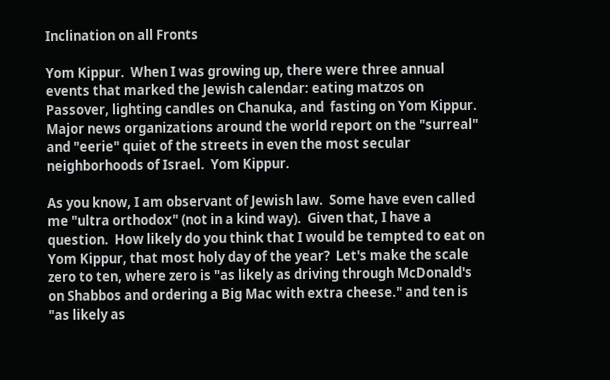Inclination on all Fronts

Yom Kippur.  When I was growing up, there were three annual events that marked the Jewish calendar: eating matzos on Passover, lighting candles on Chanuka, and  fasting on Yom Kippur.  Major news organizations around the world report on the "surreal" and "eerie" quiet of the streets in even the most secular neighborhoods of Israel.  Yom Kippur.

As you know, I am observant of Jewish law.  Some have even called me "ultra orthodox" (not in a kind way).  Given that, I have a question.  How likely do you think that I would be tempted to eat on Yom Kippur, that most holy day of the year?  Let's make the scale zero to ten, where zero is "as likely as driving through McDonald's on Shabbos and ordering a Big Mac with extra cheese." and ten is "as likely as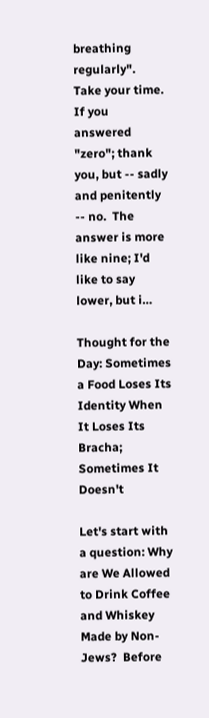breathing regularly".  Take your time.  If you answered "zero"; thank you, but -- sadly and penitently -- no.  The answer is more like nine; I'd like to say lower, but i…

Thought for the Day: Sometimes a Food Loses Its Identity When It Loses Its Bracha; Sometimes It Doesn't

Let's start with a question: Why are We Allowed to Drink Coffee and Whiskey Made by Non-Jews?  Before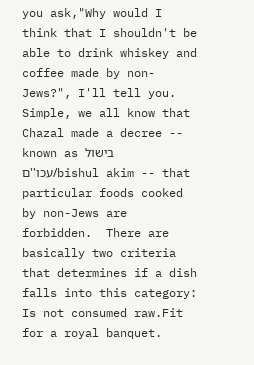you ask,"Why would I think that I shouldn't be able to drink whiskey and coffee made by non-Jews?", I'll tell you. Simple, we all know that Chazal made a decree -- known as בישול עכו''ם/bishul akim -- that particular foods cooked by non-Jews are forbidden.  There are basically two criteria that determines if a dish falls into this category:
Is not consumed raw.Fit for a royal banquet.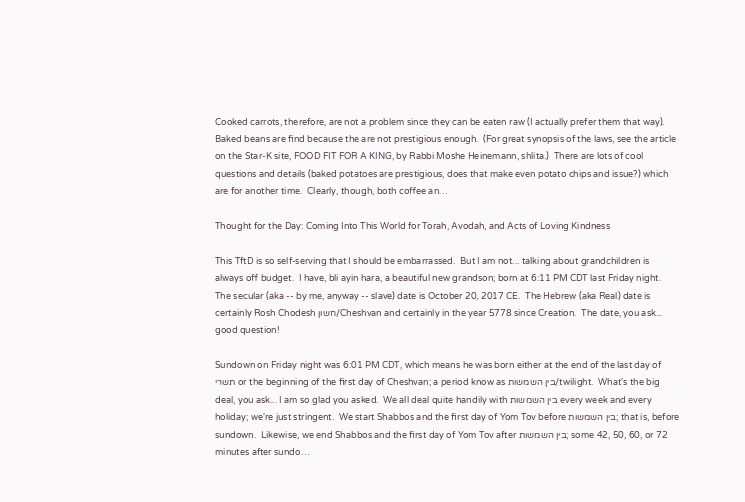Cooked carrots, therefore, are not a problem since they can be eaten raw (I actually prefer them that way).  Baked beans are find because the are not prestigious enough.  (For great synopsis of the laws, see the article on the Star-K site, FOOD FIT FOR A KING, by Rabbi Moshe Heinemann, shlita.)  There are lots of cool questions and details (baked potatoes are prestigious, does that make even potato chips and issue?) which are for another time.  Clearly, though, both coffee an…

Thought for the Day: Coming Into This World for Torah, Avodah, and Acts of Loving Kindness

This TftD is so self-serving that I should be embarrassed.  But I am not... talking about grandchildren is always off budget.  I have, bli ayin hara, a beautiful new grandson; born at 6:11 PM CDT last Friday night.  The secular (aka -- by me, anyway -- slave) date is October 20, 2017 CE.  The Hebrew (aka Real) date is certainly Rosh Chodesh חשון/Cheshvan and certainly in the year 5778 since Creation.  The date, you ask... good question!

Sundown on Friday night was 6:01 PM CDT, which means he was born either at the end of the last day of תשרי or the beginning of the first day of Cheshvan; a period know as בין השמשות/twilight.  What's the big deal, you ask... I am so glad you asked.  We all deal quite handily with בין השמשות every week and every holiday; we're just stringent.  We start Shabbos and the first day of Yom Tov before בין השמשות; that is, before sundown.  Likewise, we end Shabbos and the first day of Yom Tov after בין השמשות; some 42, 50, 60, or 72 minutes after sundo…